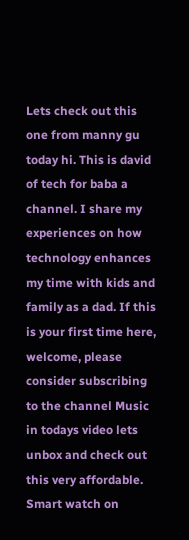Lets check out this one from manny gu today hi. This is david of tech for baba a channel. I share my experiences on how technology enhances my time with kids and family as a dad. If this is your first time here, welcome, please consider subscribing to the channel Music in todays video lets unbox and check out this very affordable. Smart watch on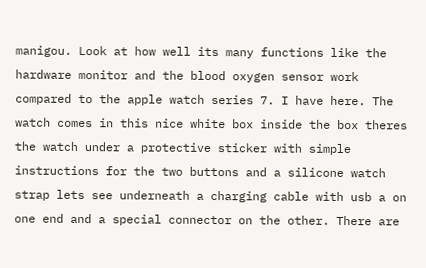manigou. Look at how well its many functions like the hardware monitor and the blood oxygen sensor work compared to the apple watch series 7. I have here. The watch comes in this nice white box inside the box theres the watch under a protective sticker with simple instructions for the two buttons and a silicone watch strap lets see underneath a charging cable with usb a on one end and a special connector on the other. There are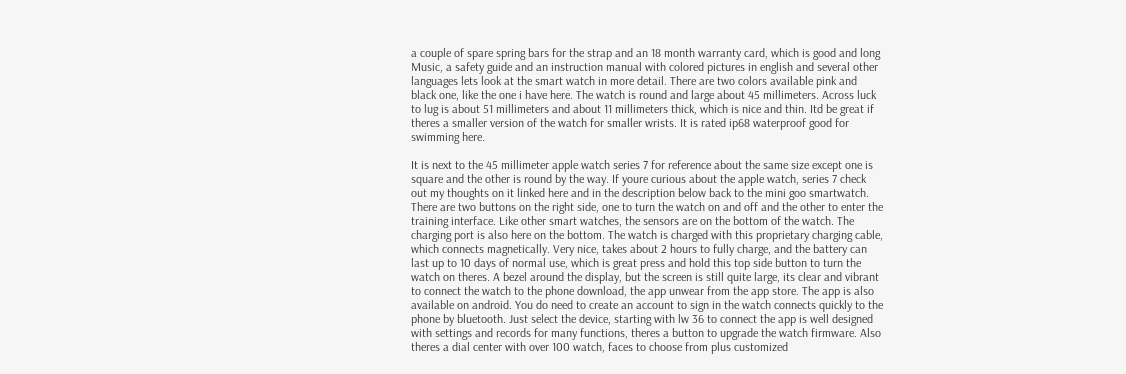a couple of spare spring bars for the strap and an 18 month warranty card, which is good and long Music, a safety guide and an instruction manual with colored pictures in english and several other languages lets look at the smart watch in more detail. There are two colors available pink and black one, like the one i have here. The watch is round and large about 45 millimeters. Across luck to lug is about 51 millimeters and about 11 millimeters thick, which is nice and thin. Itd be great if theres a smaller version of the watch for smaller wrists. It is rated ip68 waterproof good for swimming here.

It is next to the 45 millimeter apple watch series 7 for reference about the same size except one is square and the other is round by the way. If youre curious about the apple watch, series 7 check out my thoughts on it linked here and in the description below back to the mini goo smartwatch. There are two buttons on the right side, one to turn the watch on and off and the other to enter the training interface. Like other smart watches, the sensors are on the bottom of the watch. The charging port is also here on the bottom. The watch is charged with this proprietary charging cable, which connects magnetically. Very nice, takes about 2 hours to fully charge, and the battery can last up to 10 days of normal use, which is great press and hold this top side button to turn the watch on theres. A bezel around the display, but the screen is still quite large, its clear and vibrant to connect the watch to the phone download, the app unwear from the app store. The app is also available on android. You do need to create an account to sign in the watch connects quickly to the phone by bluetooth. Just select the device, starting with lw 36 to connect the app is well designed with settings and records for many functions, theres a button to upgrade the watch firmware. Also theres a dial center with over 100 watch, faces to choose from plus customized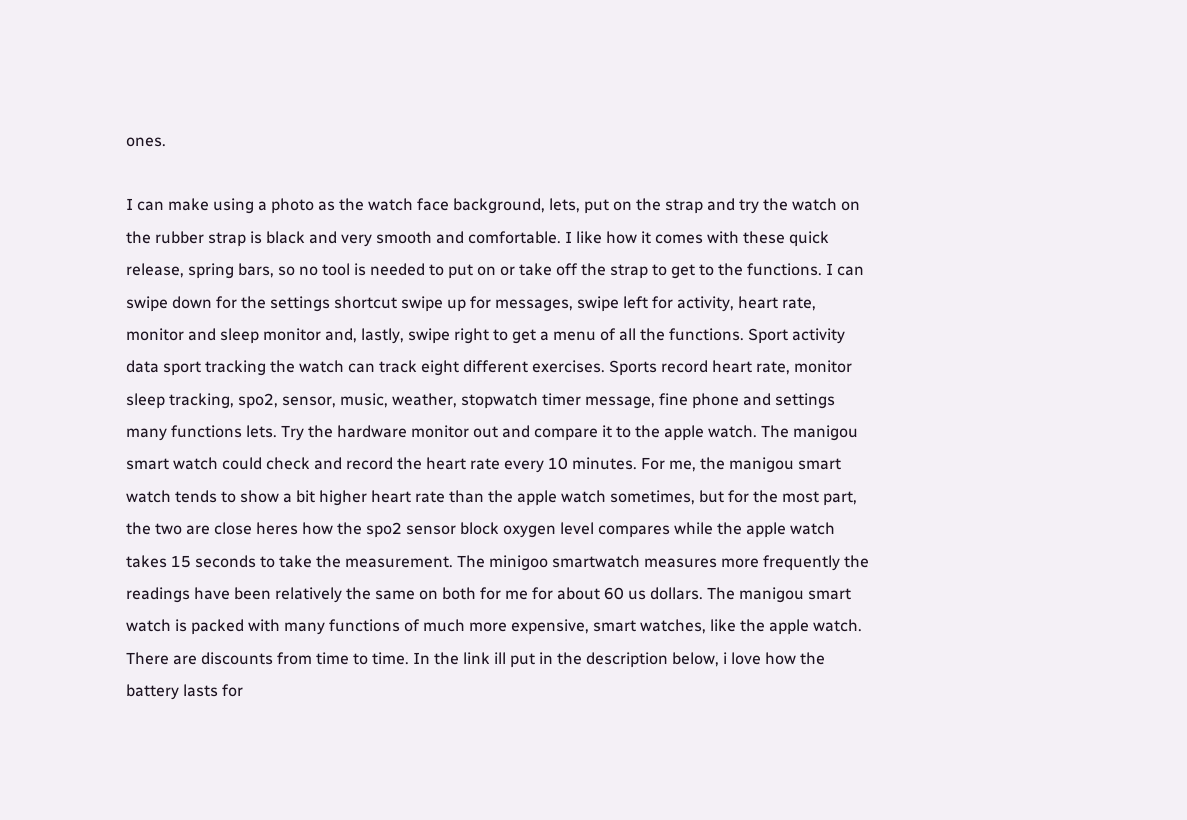ones.

I can make using a photo as the watch face background, lets, put on the strap and try the watch on the rubber strap is black and very smooth and comfortable. I like how it comes with these quick release, spring bars, so no tool is needed to put on or take off the strap to get to the functions. I can swipe down for the settings shortcut swipe up for messages, swipe left for activity, heart rate, monitor and sleep monitor and, lastly, swipe right to get a menu of all the functions. Sport activity data sport tracking the watch can track eight different exercises. Sports record heart rate, monitor sleep tracking, spo2, sensor, music, weather, stopwatch timer message, fine phone and settings many functions lets. Try the hardware monitor out and compare it to the apple watch. The manigou smart watch could check and record the heart rate every 10 minutes. For me, the manigou smart watch tends to show a bit higher heart rate than the apple watch sometimes, but for the most part, the two are close heres how the spo2 sensor block oxygen level compares while the apple watch takes 15 seconds to take the measurement. The minigoo smartwatch measures more frequently the readings have been relatively the same on both for me for about 60 us dollars. The manigou smart watch is packed with many functions of much more expensive, smart watches, like the apple watch. There are discounts from time to time. In the link ill put in the description below, i love how the battery lasts for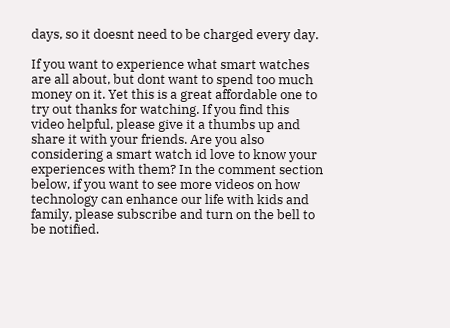days, so it doesnt need to be charged every day.

If you want to experience what smart watches are all about, but dont want to spend too much money on it. Yet this is a great affordable one to try out thanks for watching. If you find this video helpful, please give it a thumbs up and share it with your friends. Are you also considering a smart watch id love to know your experiences with them? In the comment section below, if you want to see more videos on how technology can enhance our life with kids and family, please subscribe and turn on the bell to be notified.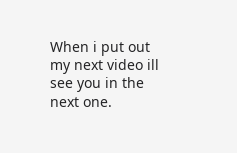When i put out my next video ill see you in the next one.